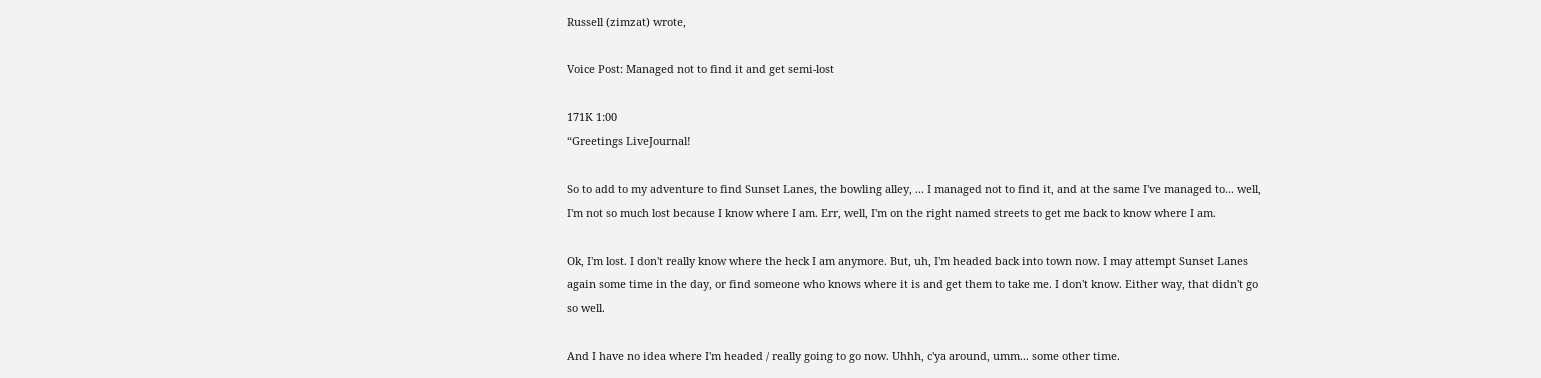Russell (zimzat) wrote,

Voice Post: Managed not to find it and get semi-lost

171K 1:00
“Greetings LiveJournal!

So to add to my adventure to find Sunset Lanes, the bowling alley, ... I managed not to find it, and at the same I've managed to... well, I'm not so much lost because I know where I am. Err, well, I'm on the right named streets to get me back to know where I am.

Ok, I'm lost. I don't really know where the heck I am anymore. But, uh, I'm headed back into town now. I may attempt Sunset Lanes again some time in the day, or find someone who knows where it is and get them to take me. I don't know. Either way, that didn't go so well.

And I have no idea where I'm headed / really going to go now. Uhhh, c'ya around, umm... some other time.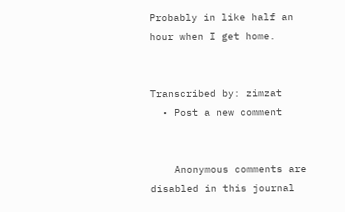Probably in like half an hour when I get home.


Transcribed by: zimzat
  • Post a new comment


    Anonymous comments are disabled in this journal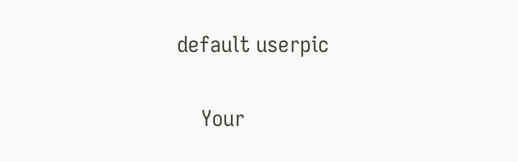default userpic

    Your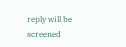reply will be screened